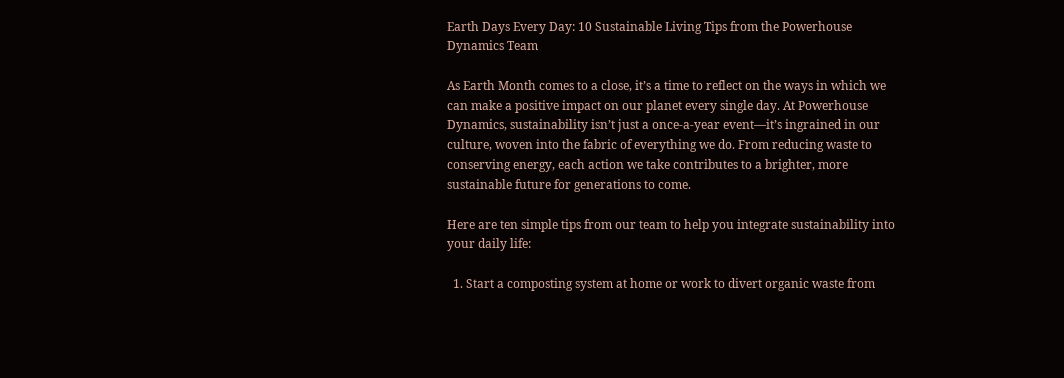Earth Days Every Day: 10 Sustainable Living Tips from the Powerhouse Dynamics Team

As Earth Month comes to a close, it’s a time to reflect on the ways in which we can make a positive impact on our planet every single day. At Powerhouse Dynamics, sustainability isn’t just a once-a-year event—it’s ingrained in our culture, woven into the fabric of everything we do. From reducing waste to conserving energy, each action we take contributes to a brighter, more sustainable future for generations to come.

Here are ten simple tips from our team to help you integrate sustainability into your daily life:

  1. Start a composting system at home or work to divert organic waste from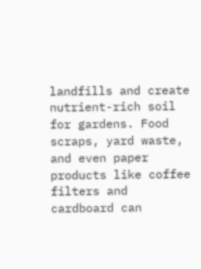landfills and create nutrient-rich soil for gardens. Food scraps, yard waste, and even paper products like coffee filters and cardboard can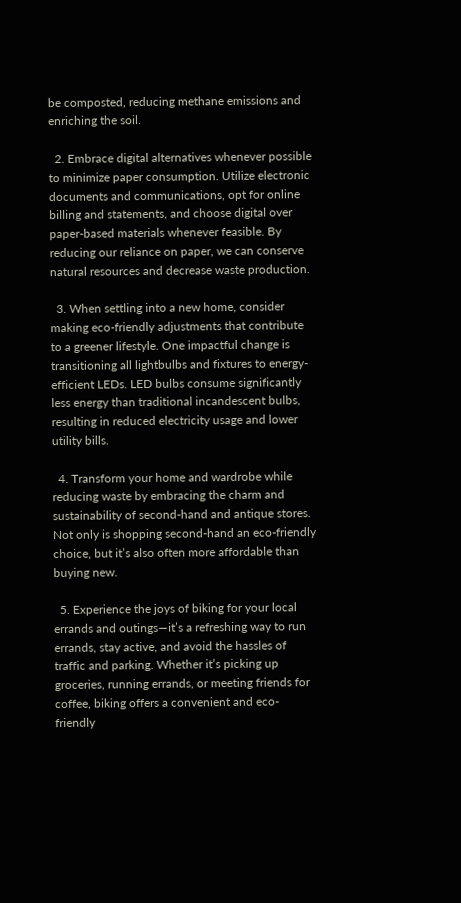be composted, reducing methane emissions and enriching the soil.

  2. Embrace digital alternatives whenever possible to minimize paper consumption. Utilize electronic documents and communications, opt for online billing and statements, and choose digital over paper-based materials whenever feasible. By reducing our reliance on paper, we can conserve natural resources and decrease waste production.

  3. When settling into a new home, consider making eco-friendly adjustments that contribute to a greener lifestyle. One impactful change is transitioning all lightbulbs and fixtures to energy-efficient LEDs. LED bulbs consume significantly less energy than traditional incandescent bulbs, resulting in reduced electricity usage and lower utility bills.

  4. Transform your home and wardrobe while reducing waste by embracing the charm and sustainability of second-hand and antique stores. Not only is shopping second-hand an eco-friendly choice, but it’s also often more affordable than buying new.

  5. Experience the joys of biking for your local errands and outings—it’s a refreshing way to run errands, stay active, and avoid the hassles of traffic and parking. Whether it’s picking up groceries, running errands, or meeting friends for coffee, biking offers a convenient and eco-friendly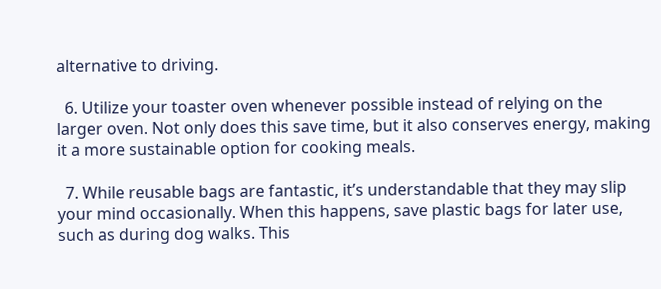alternative to driving.

  6. Utilize your toaster oven whenever possible instead of relying on the larger oven. Not only does this save time, but it also conserves energy, making it a more sustainable option for cooking meals.

  7. While reusable bags are fantastic, it’s understandable that they may slip your mind occasionally. When this happens, save plastic bags for later use, such as during dog walks. This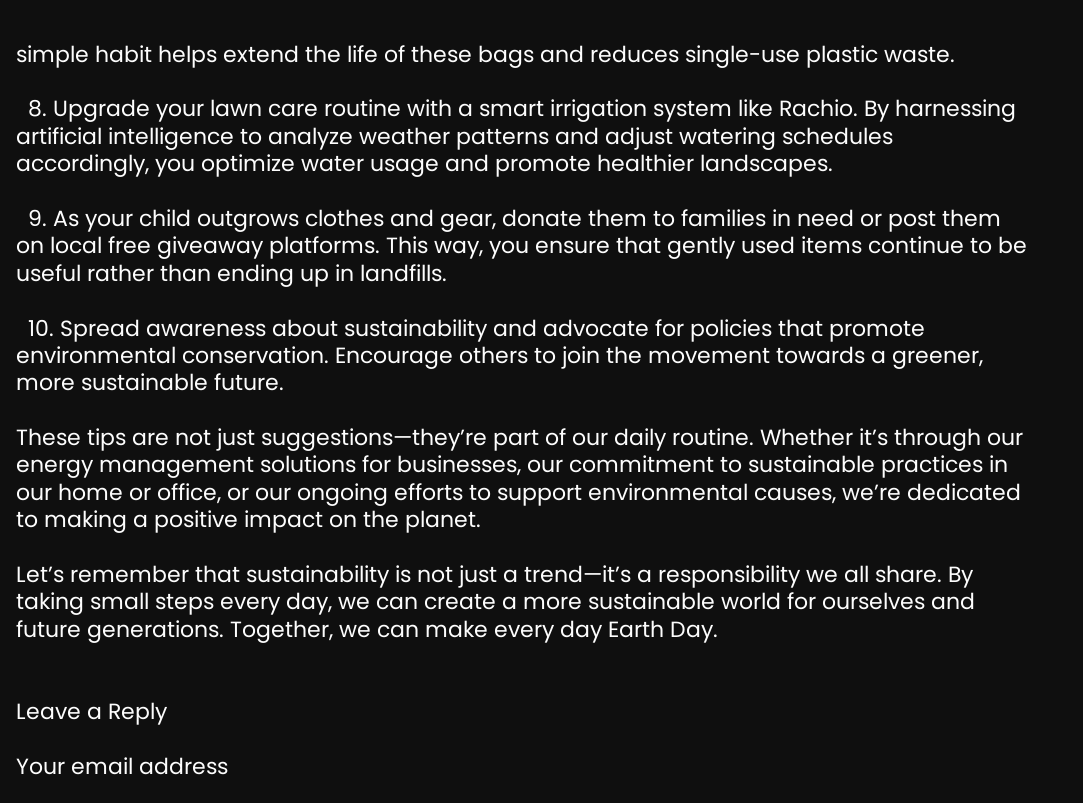simple habit helps extend the life of these bags and reduces single-use plastic waste.

  8. Upgrade your lawn care routine with a smart irrigation system like Rachio. By harnessing artificial intelligence to analyze weather patterns and adjust watering schedules accordingly, you optimize water usage and promote healthier landscapes.

  9. As your child outgrows clothes and gear, donate them to families in need or post them on local free giveaway platforms. This way, you ensure that gently used items continue to be useful rather than ending up in landfills.

  10. Spread awareness about sustainability and advocate for policies that promote environmental conservation. Encourage others to join the movement towards a greener, more sustainable future.

These tips are not just suggestions—they’re part of our daily routine. Whether it’s through our energy management solutions for businesses, our commitment to sustainable practices in our home or office, or our ongoing efforts to support environmental causes, we’re dedicated to making a positive impact on the planet.

Let’s remember that sustainability is not just a trend—it’s a responsibility we all share. By taking small steps every day, we can create a more sustainable world for ourselves and future generations. Together, we can make every day Earth Day.


Leave a Reply

Your email address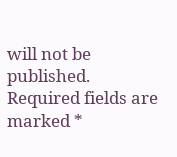will not be published. Required fields are marked *